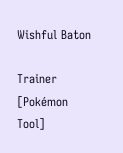Wishful Baton

Trainer [Pokémon Tool]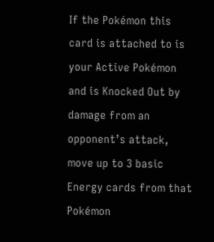If the Pokémon this card is attached to is your Active Pokémon and is Knocked Out by damage from an opponent’s attack, move up to 3 basic Energy cards from that Pokémon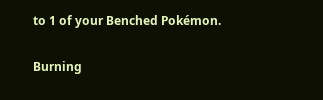to 1 of your Benched Pokémon.

Burning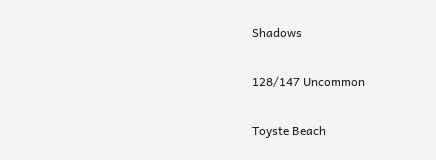Shadows

128/147 Uncommon

Toyste Beach